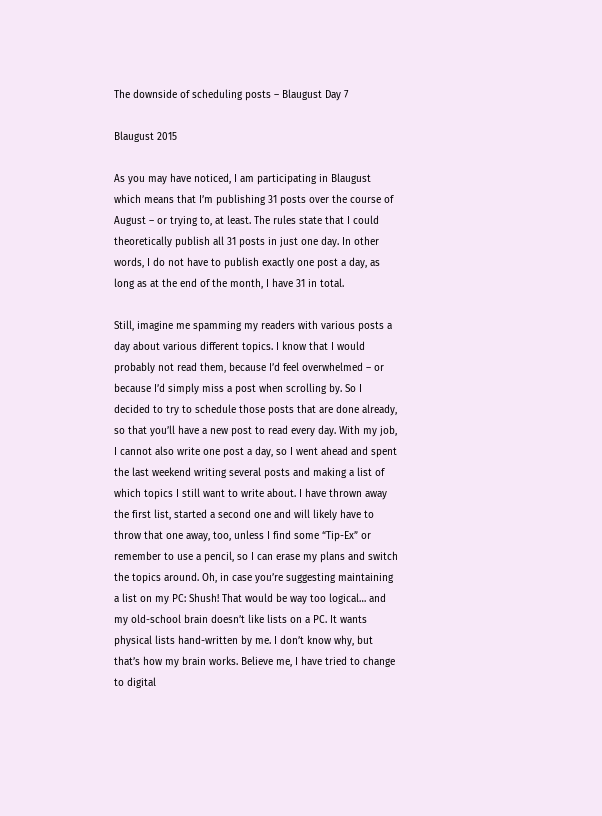The downside of scheduling posts – Blaugust Day 7

Blaugust 2015

As you may have noticed, I am participating in Blaugust which means that I’m publishing 31 posts over the course of August – or trying to, at least. The rules state that I could theoretically publish all 31 posts in just one day. In other words, I do not have to publish exactly one post a day, as long as at the end of the month, I have 31 in total.

Still, imagine me spamming my readers with various posts a day about various different topics. I know that I would probably not read them, because I’d feel overwhelmed – or because I’d simply miss a post when scrolling by. So I decided to try to schedule those posts that are done already, so that you’ll have a new post to read every day. With my job, I cannot also write one post a day, so I went ahead and spent the last weekend writing several posts and making a list of which topics I still want to write about. I have thrown away the first list, started a second one and will likely have to throw that one away, too, unless I find some “Tip-Ex” or remember to use a pencil, so I can erase my plans and switch the topics around. Oh, in case you’re suggesting maintaining a list on my PC: Shush! That would be way too logical… and my old-school brain doesn’t like lists on a PC. It wants physical lists hand-written by me. I don’t know why, but that’s how my brain works. Believe me, I have tried to change to digital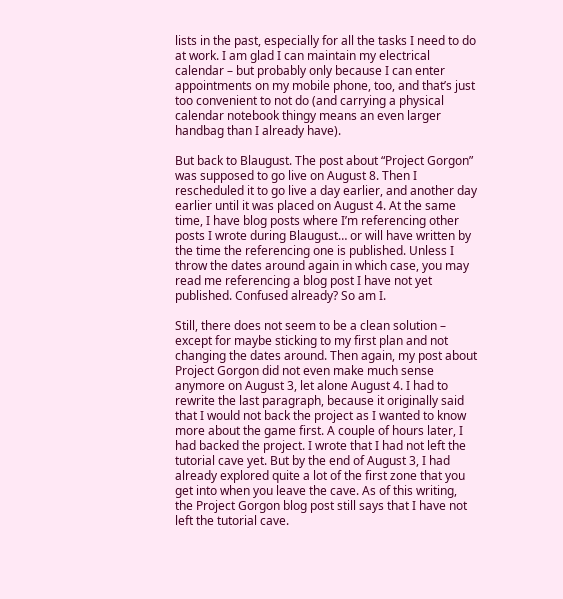lists in the past, especially for all the tasks I need to do at work. I am glad I can maintain my electrical calendar – but probably only because I can enter appointments on my mobile phone, too, and that’s just too convenient to not do (and carrying a physical calendar notebook thingy means an even larger handbag than I already have).

But back to Blaugust. The post about “Project Gorgon” was supposed to go live on August 8. Then I rescheduled it to go live a day earlier, and another day earlier until it was placed on August 4. At the same time, I have blog posts where I’m referencing other posts I wrote during Blaugust… or will have written by the time the referencing one is published. Unless I throw the dates around again in which case, you may read me referencing a blog post I have not yet published. Confused already? So am I.

Still, there does not seem to be a clean solution – except for maybe sticking to my first plan and not changing the dates around. Then again, my post about Project Gorgon did not even make much sense anymore on August 3, let alone August 4. I had to rewrite the last paragraph, because it originally said that I would not back the project as I wanted to know more about the game first. A couple of hours later, I had backed the project. I wrote that I had not left the tutorial cave yet. But by the end of August 3, I had already explored quite a lot of the first zone that you get into when you leave the cave. As of this writing, the Project Gorgon blog post still says that I have not left the tutorial cave.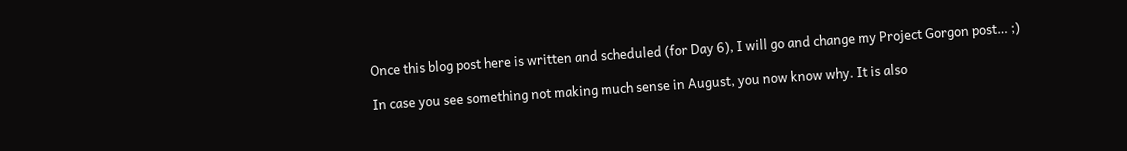Once this blog post here is written and scheduled (for Day 6), I will go and change my Project Gorgon post… ;)

In case you see something not making much sense in August, you now know why. It is also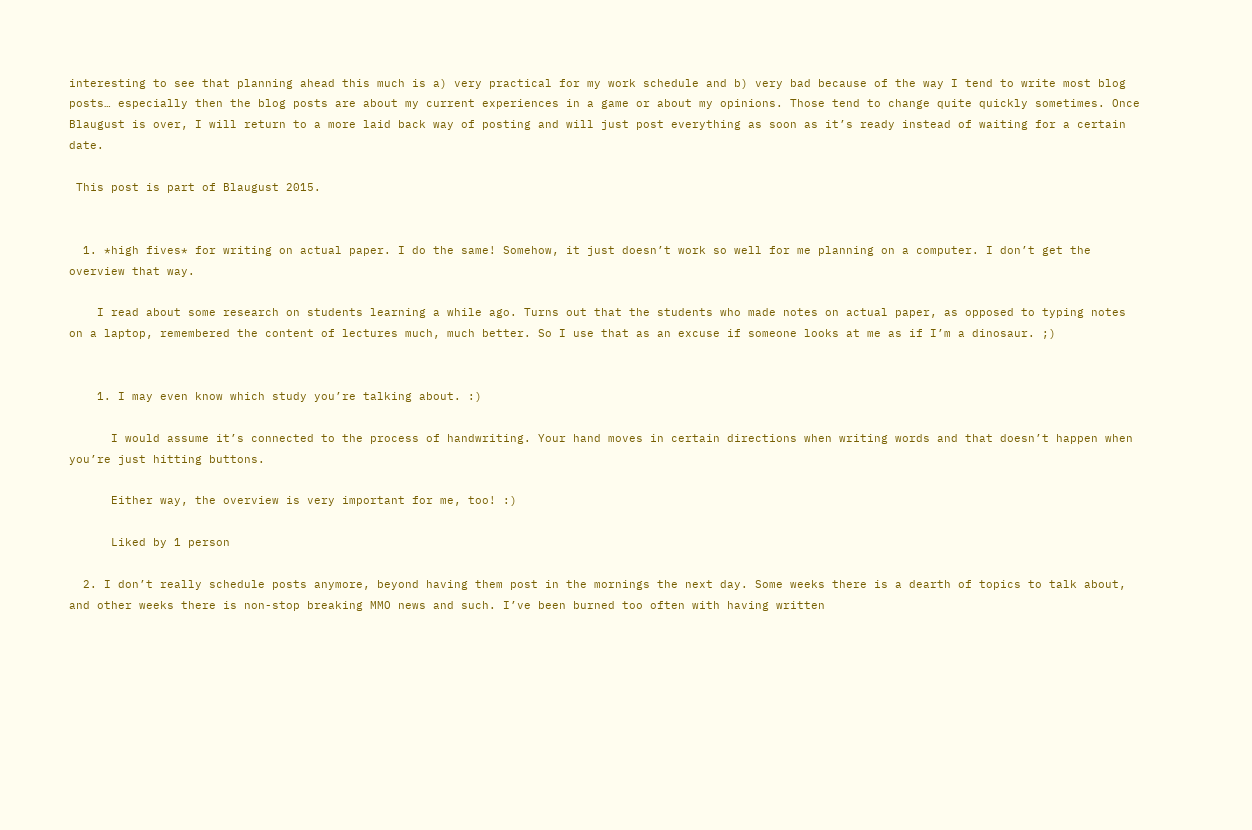interesting to see that planning ahead this much is a) very practical for my work schedule and b) very bad because of the way I tend to write most blog posts… especially then the blog posts are about my current experiences in a game or about my opinions. Those tend to change quite quickly sometimes. Once Blaugust is over, I will return to a more laid back way of posting and will just post everything as soon as it’s ready instead of waiting for a certain date.

 This post is part of Blaugust 2015.


  1. *high fives* for writing on actual paper. I do the same! Somehow, it just doesn’t work so well for me planning on a computer. I don’t get the overview that way.

    I read about some research on students learning a while ago. Turns out that the students who made notes on actual paper, as opposed to typing notes on a laptop, remembered the content of lectures much, much better. So I use that as an excuse if someone looks at me as if I’m a dinosaur. ;)


    1. I may even know which study you’re talking about. :)

      I would assume it’s connected to the process of handwriting. Your hand moves in certain directions when writing words and that doesn’t happen when you’re just hitting buttons.

      Either way, the overview is very important for me, too! :)

      Liked by 1 person

  2. I don’t really schedule posts anymore, beyond having them post in the mornings the next day. Some weeks there is a dearth of topics to talk about, and other weeks there is non-stop breaking MMO news and such. I’ve been burned too often with having written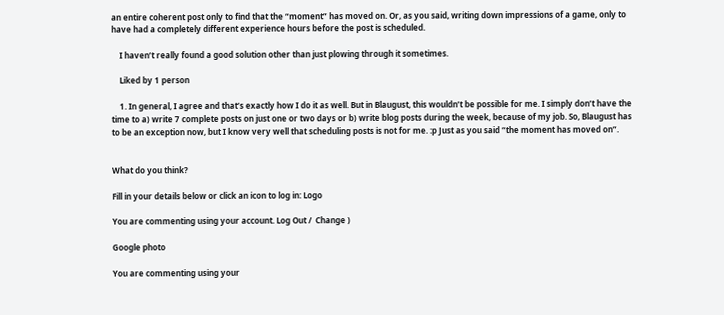an entire coherent post only to find that the “moment” has moved on. Or, as you said, writing down impressions of a game, only to have had a completely different experience hours before the post is scheduled.

    I haven’t really found a good solution other than just plowing through it sometimes.

    Liked by 1 person

    1. In general, I agree and that’s exactly how I do it as well. But in Blaugust, this wouldn’t be possible for me. I simply don’t have the time to a) write 7 complete posts on just one or two days or b) write blog posts during the week, because of my job. So, Blaugust has to be an exception now, but I know very well that scheduling posts is not for me. :p Just as you said “the moment has moved on”.


What do you think?

Fill in your details below or click an icon to log in: Logo

You are commenting using your account. Log Out /  Change )

Google photo

You are commenting using your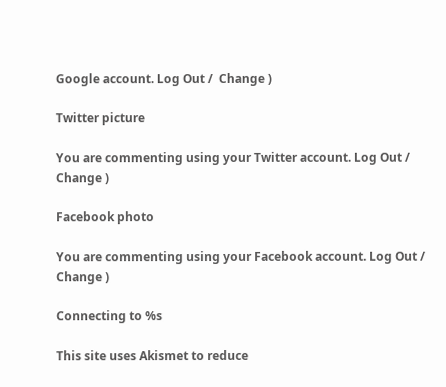Google account. Log Out /  Change )

Twitter picture

You are commenting using your Twitter account. Log Out /  Change )

Facebook photo

You are commenting using your Facebook account. Log Out /  Change )

Connecting to %s

This site uses Akismet to reduce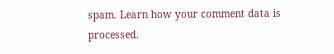spam. Learn how your comment data is processed.